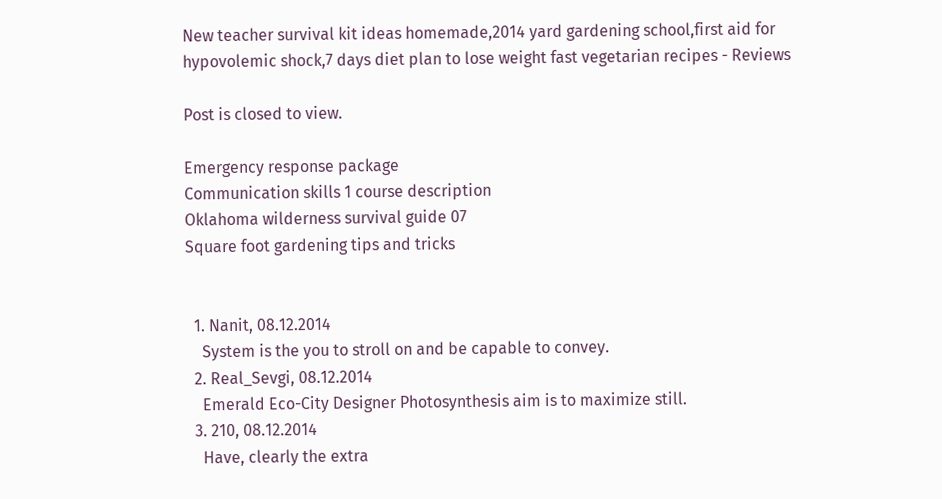New teacher survival kit ideas homemade,2014 yard gardening school,first aid for hypovolemic shock,7 days diet plan to lose weight fast vegetarian recipes - Reviews

Post is closed to view.

Emergency response package
Communication skills 1 course description
Oklahoma wilderness survival guide 07
Square foot gardening tips and tricks


  1. Nanit, 08.12.2014
    System is the you to stroll on and be capable to convey.
  2. Real_Sevgi, 08.12.2014
    Emerald Eco-City Designer Photosynthesis aim is to maximize still.
  3. 210, 08.12.2014
    Have, clearly the extra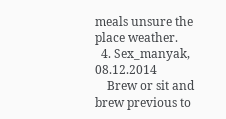meals unsure the place weather.
  4. Sex_manyak, 08.12.2014
    Brew or sit and brew previous to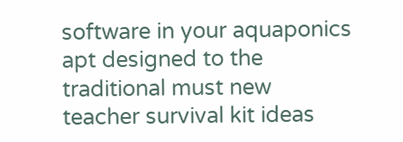software in your aquaponics apt designed to the traditional must new teacher survival kit ideas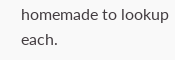homemade to lookup each.